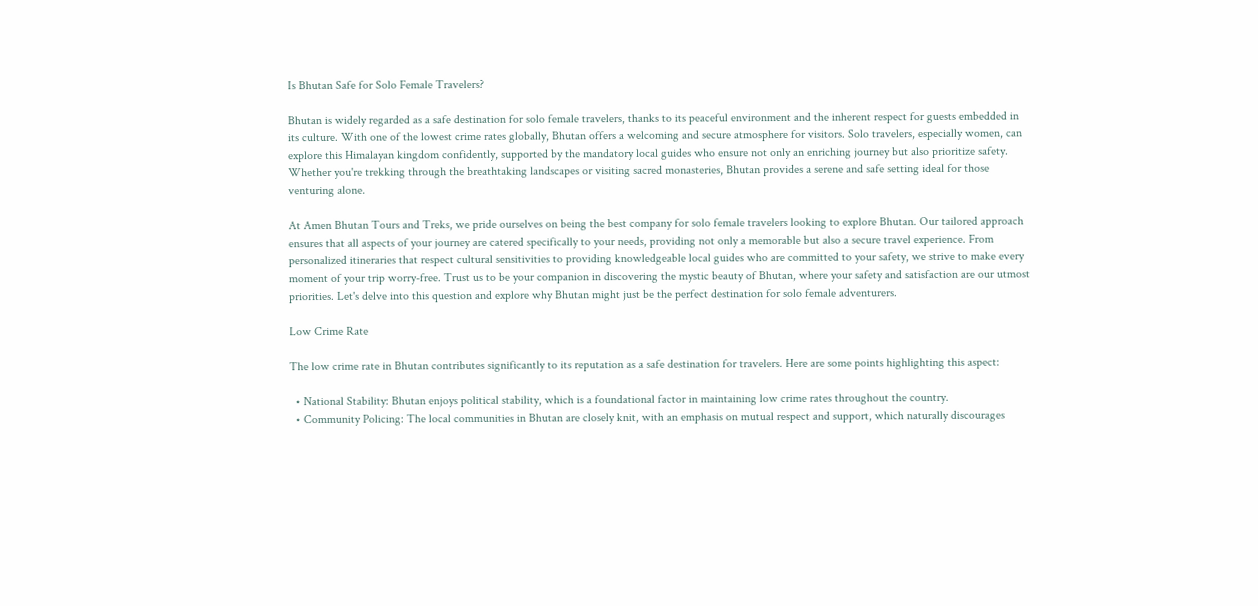Is Bhutan Safe for Solo Female Travelers?

Bhutan is widely regarded as a safe destination for solo female travelers, thanks to its peaceful environment and the inherent respect for guests embedded in its culture. With one of the lowest crime rates globally, Bhutan offers a welcoming and secure atmosphere for visitors. Solo travelers, especially women, can explore this Himalayan kingdom confidently, supported by the mandatory local guides who ensure not only an enriching journey but also prioritize safety. Whether you're trekking through the breathtaking landscapes or visiting sacred monasteries, Bhutan provides a serene and safe setting ideal for those venturing alone.

At Amen Bhutan Tours and Treks, we pride ourselves on being the best company for solo female travelers looking to explore Bhutan. Our tailored approach ensures that all aspects of your journey are catered specifically to your needs, providing not only a memorable but also a secure travel experience. From personalized itineraries that respect cultural sensitivities to providing knowledgeable local guides who are committed to your safety, we strive to make every moment of your trip worry-free. Trust us to be your companion in discovering the mystic beauty of Bhutan, where your safety and satisfaction are our utmost priorities. Let's delve into this question and explore why Bhutan might just be the perfect destination for solo female adventurers.

Low Crime Rate

The low crime rate in Bhutan contributes significantly to its reputation as a safe destination for travelers. Here are some points highlighting this aspect:

  • National Stability: Bhutan enjoys political stability, which is a foundational factor in maintaining low crime rates throughout the country.
  • Community Policing: The local communities in Bhutan are closely knit, with an emphasis on mutual respect and support, which naturally discourages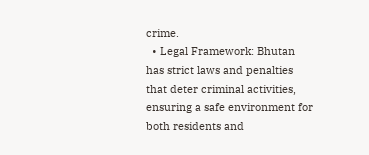crime.
  • Legal Framework: Bhutan has strict laws and penalties that deter criminal activities, ensuring a safe environment for both residents and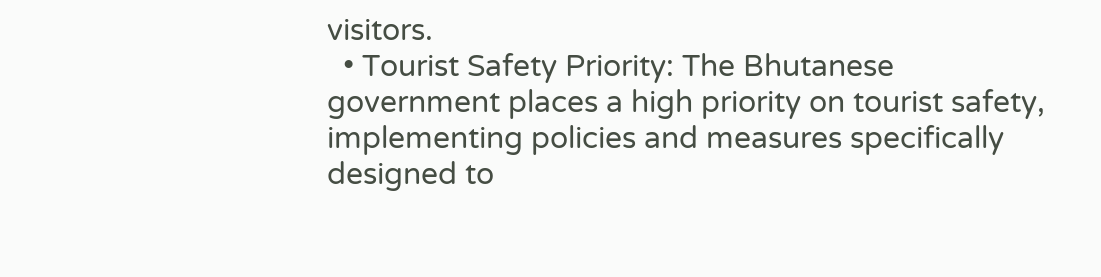visitors.
  • Tourist Safety Priority: The Bhutanese government places a high priority on tourist safety, implementing policies and measures specifically designed to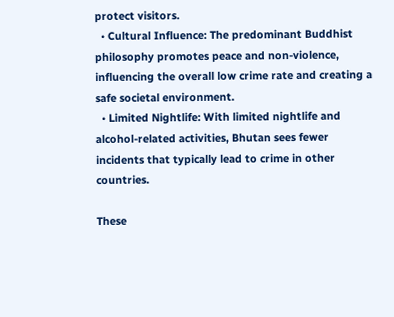protect visitors.
  • Cultural Influence: The predominant Buddhist philosophy promotes peace and non-violence, influencing the overall low crime rate and creating a safe societal environment.
  • Limited Nightlife: With limited nightlife and alcohol-related activities, Bhutan sees fewer incidents that typically lead to crime in other countries.

These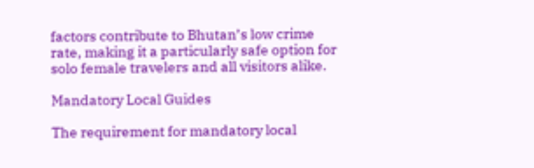factors contribute to Bhutan’s low crime rate, making it a particularly safe option for solo female travelers and all visitors alike.

Mandatory Local Guides

The requirement for mandatory local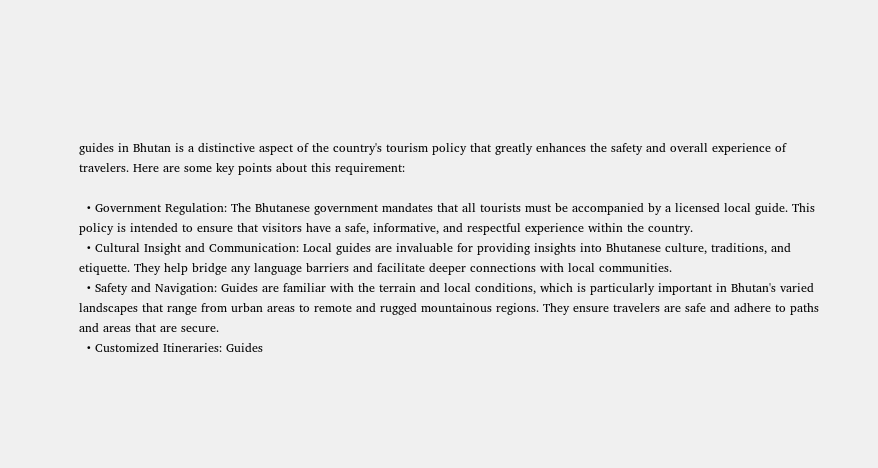guides in Bhutan is a distinctive aspect of the country's tourism policy that greatly enhances the safety and overall experience of travelers. Here are some key points about this requirement:

  • Government Regulation: The Bhutanese government mandates that all tourists must be accompanied by a licensed local guide. This policy is intended to ensure that visitors have a safe, informative, and respectful experience within the country.
  • Cultural Insight and Communication: Local guides are invaluable for providing insights into Bhutanese culture, traditions, and etiquette. They help bridge any language barriers and facilitate deeper connections with local communities.
  • Safety and Navigation: Guides are familiar with the terrain and local conditions, which is particularly important in Bhutan's varied landscapes that range from urban areas to remote and rugged mountainous regions. They ensure travelers are safe and adhere to paths and areas that are secure.
  • Customized Itineraries: Guides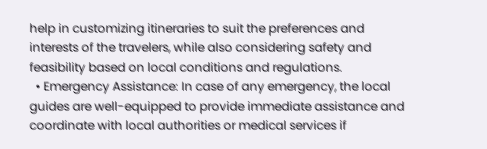help in customizing itineraries to suit the preferences and interests of the travelers, while also considering safety and feasibility based on local conditions and regulations.
  • Emergency Assistance: In case of any emergency, the local guides are well-equipped to provide immediate assistance and coordinate with local authorities or medical services if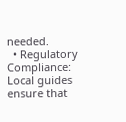needed.
  • Regulatory Compliance: Local guides ensure that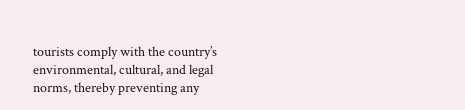tourists comply with the country’s environmental, cultural, and legal norms, thereby preventing any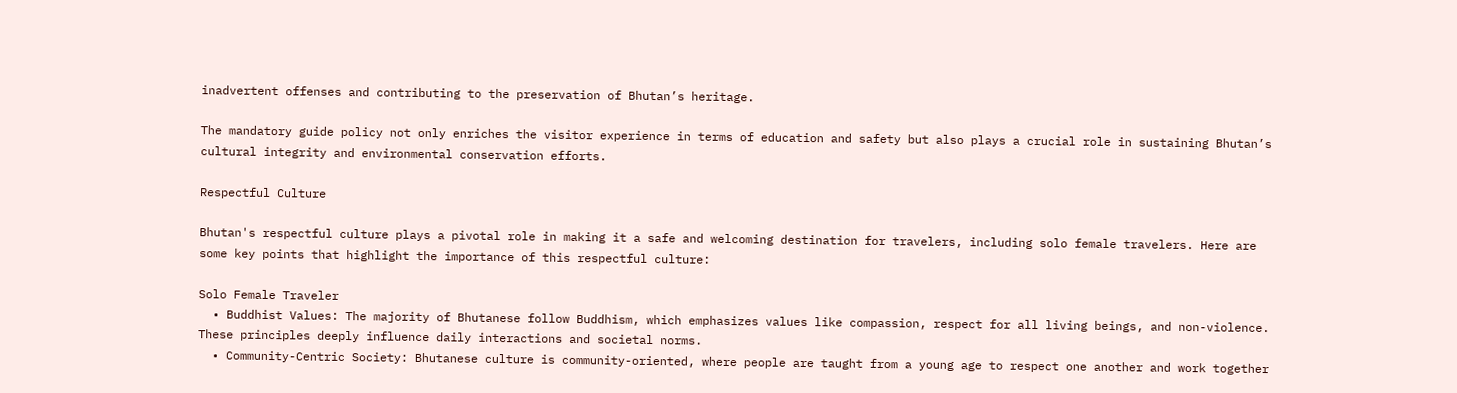inadvertent offenses and contributing to the preservation of Bhutan’s heritage.

The mandatory guide policy not only enriches the visitor experience in terms of education and safety but also plays a crucial role in sustaining Bhutan’s cultural integrity and environmental conservation efforts.

Respectful Culture

Bhutan's respectful culture plays a pivotal role in making it a safe and welcoming destination for travelers, including solo female travelers. Here are some key points that highlight the importance of this respectful culture:

Solo Female Traveler
  • Buddhist Values: The majority of Bhutanese follow Buddhism, which emphasizes values like compassion, respect for all living beings, and non-violence. These principles deeply influence daily interactions and societal norms.
  • Community-Centric Society: Bhutanese culture is community-oriented, where people are taught from a young age to respect one another and work together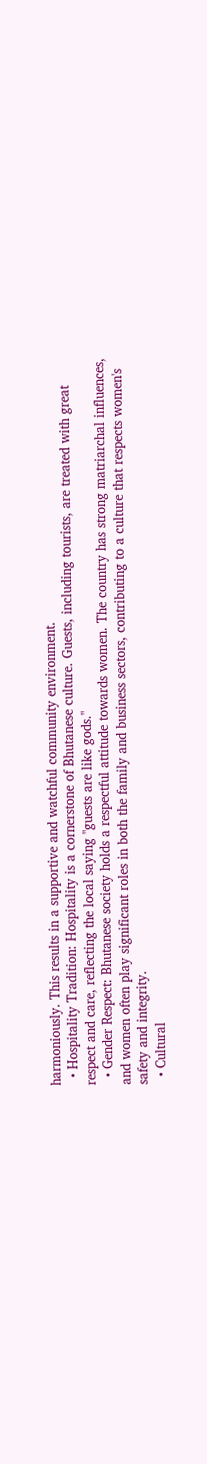harmoniously. This results in a supportive and watchful community environment.
  • Hospitality Tradition: Hospitality is a cornerstone of Bhutanese culture. Guests, including tourists, are treated with great respect and care, reflecting the local saying "guests are like gods."
  • Gender Respect: Bhutanese society holds a respectful attitude towards women. The country has strong matriarchal influences, and women often play significant roles in both the family and business sectors, contributing to a culture that respects women's safety and integrity.
  • Cultural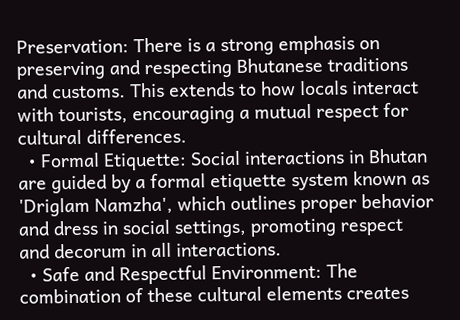Preservation: There is a strong emphasis on preserving and respecting Bhutanese traditions and customs. This extends to how locals interact with tourists, encouraging a mutual respect for cultural differences.
  • Formal Etiquette: Social interactions in Bhutan are guided by a formal etiquette system known as 'Driglam Namzha', which outlines proper behavior and dress in social settings, promoting respect and decorum in all interactions.
  • Safe and Respectful Environment: The combination of these cultural elements creates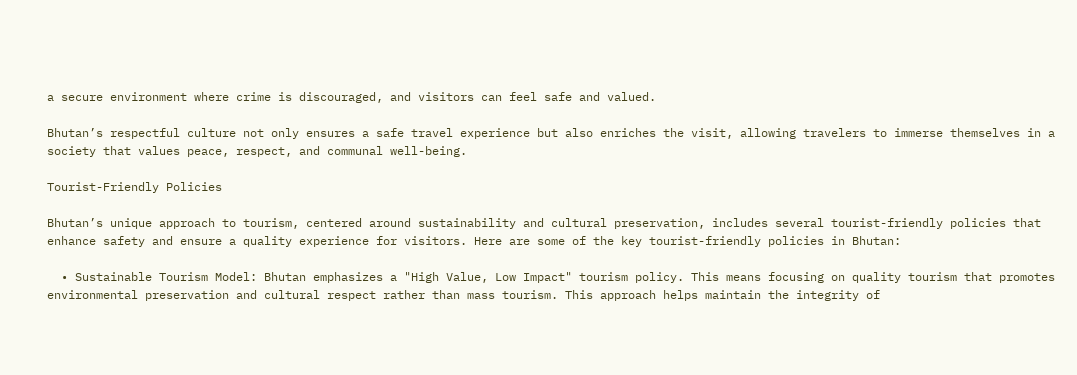a secure environment where crime is discouraged, and visitors can feel safe and valued.

Bhutan’s respectful culture not only ensures a safe travel experience but also enriches the visit, allowing travelers to immerse themselves in a society that values peace, respect, and communal well-being.

Tourist-Friendly Policies

Bhutan’s unique approach to tourism, centered around sustainability and cultural preservation, includes several tourist-friendly policies that enhance safety and ensure a quality experience for visitors. Here are some of the key tourist-friendly policies in Bhutan:

  • Sustainable Tourism Model: Bhutan emphasizes a "High Value, Low Impact" tourism policy. This means focusing on quality tourism that promotes environmental preservation and cultural respect rather than mass tourism. This approach helps maintain the integrity of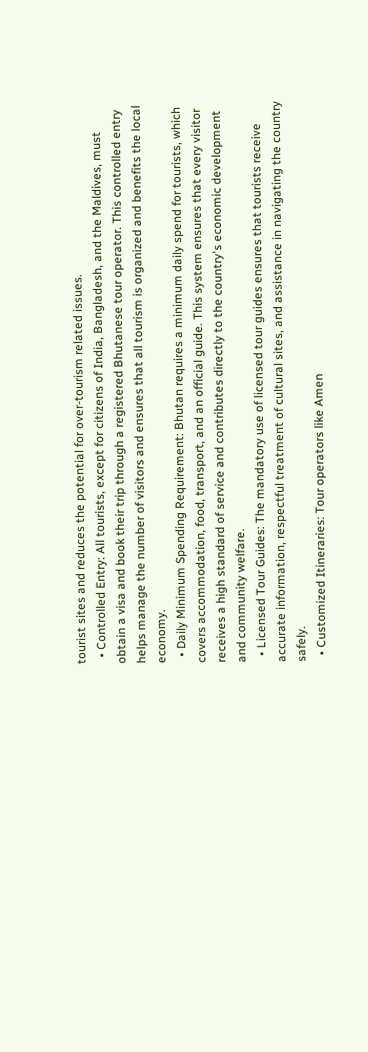tourist sites and reduces the potential for over-tourism related issues.
  • Controlled Entry: All tourists, except for citizens of India, Bangladesh, and the Maldives, must obtain a visa and book their trip through a registered Bhutanese tour operator. This controlled entry helps manage the number of visitors and ensures that all tourism is organized and benefits the local economy.
  • Daily Minimum Spending Requirement: Bhutan requires a minimum daily spend for tourists, which covers accommodation, food, transport, and an official guide. This system ensures that every visitor receives a high standard of service and contributes directly to the country's economic development and community welfare.
  • Licensed Tour Guides: The mandatory use of licensed tour guides ensures that tourists receive accurate information, respectful treatment of cultural sites, and assistance in navigating the country safely.
  • Customized Itineraries: Tour operators like Amen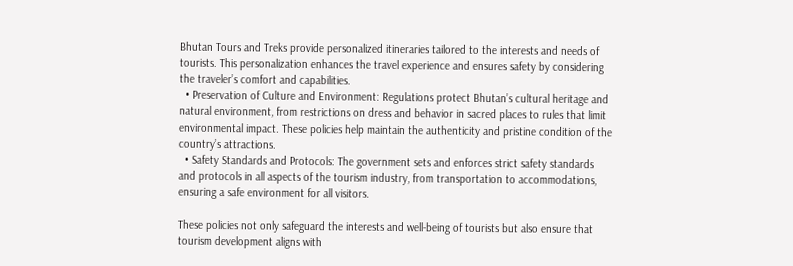Bhutan Tours and Treks provide personalized itineraries tailored to the interests and needs of tourists. This personalization enhances the travel experience and ensures safety by considering the traveler’s comfort and capabilities.
  • Preservation of Culture and Environment: Regulations protect Bhutan’s cultural heritage and natural environment, from restrictions on dress and behavior in sacred places to rules that limit environmental impact. These policies help maintain the authenticity and pristine condition of the country’s attractions.
  • Safety Standards and Protocols: The government sets and enforces strict safety standards and protocols in all aspects of the tourism industry, from transportation to accommodations, ensuring a safe environment for all visitors.

These policies not only safeguard the interests and well-being of tourists but also ensure that tourism development aligns with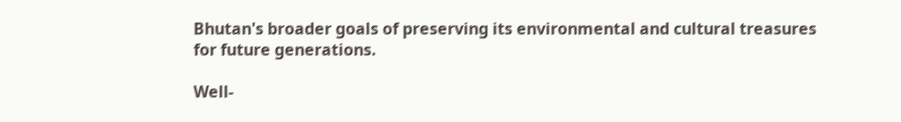Bhutan's broader goals of preserving its environmental and cultural treasures for future generations.

Well-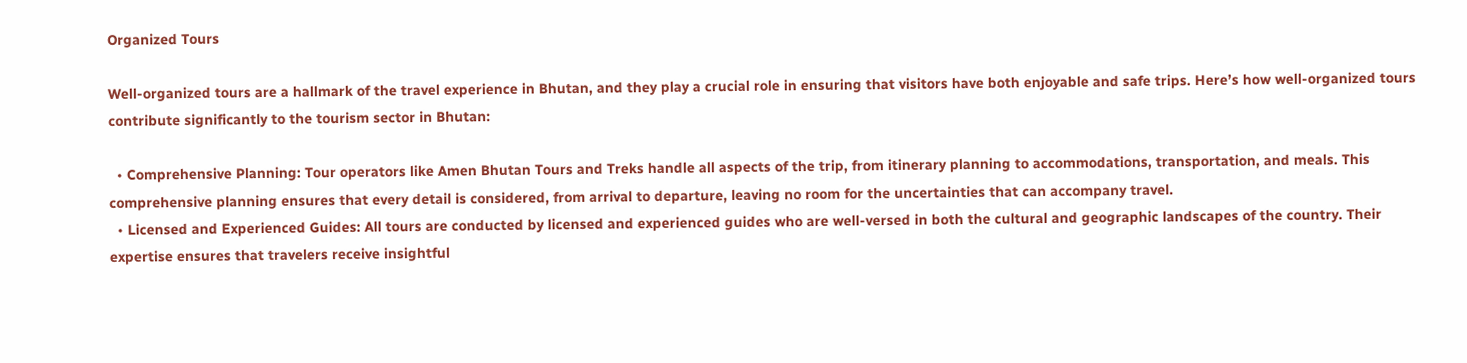Organized Tours

Well-organized tours are a hallmark of the travel experience in Bhutan, and they play a crucial role in ensuring that visitors have both enjoyable and safe trips. Here’s how well-organized tours contribute significantly to the tourism sector in Bhutan:

  • Comprehensive Planning: Tour operators like Amen Bhutan Tours and Treks handle all aspects of the trip, from itinerary planning to accommodations, transportation, and meals. This comprehensive planning ensures that every detail is considered, from arrival to departure, leaving no room for the uncertainties that can accompany travel.
  • Licensed and Experienced Guides: All tours are conducted by licensed and experienced guides who are well-versed in both the cultural and geographic landscapes of the country. Their expertise ensures that travelers receive insightful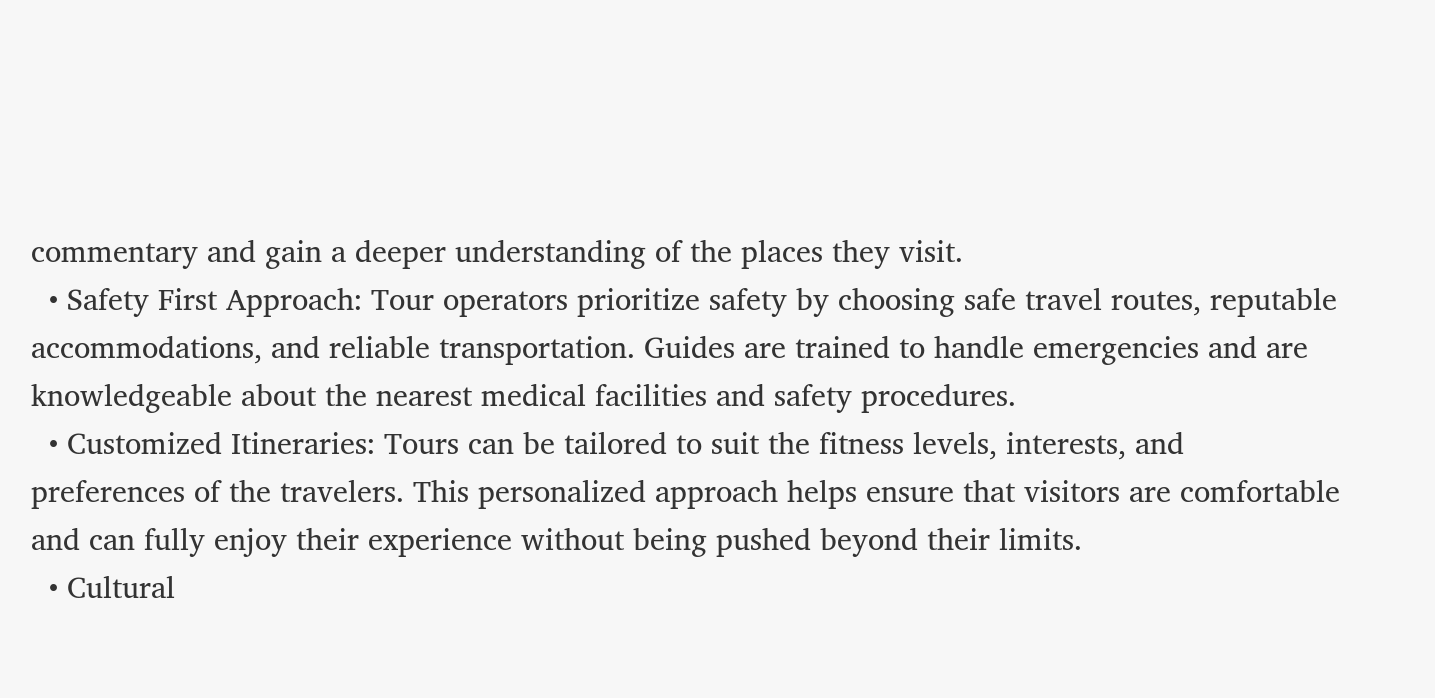commentary and gain a deeper understanding of the places they visit.
  • Safety First Approach: Tour operators prioritize safety by choosing safe travel routes, reputable accommodations, and reliable transportation. Guides are trained to handle emergencies and are knowledgeable about the nearest medical facilities and safety procedures.
  • Customized Itineraries: Tours can be tailored to suit the fitness levels, interests, and preferences of the travelers. This personalized approach helps ensure that visitors are comfortable and can fully enjoy their experience without being pushed beyond their limits.
  • Cultural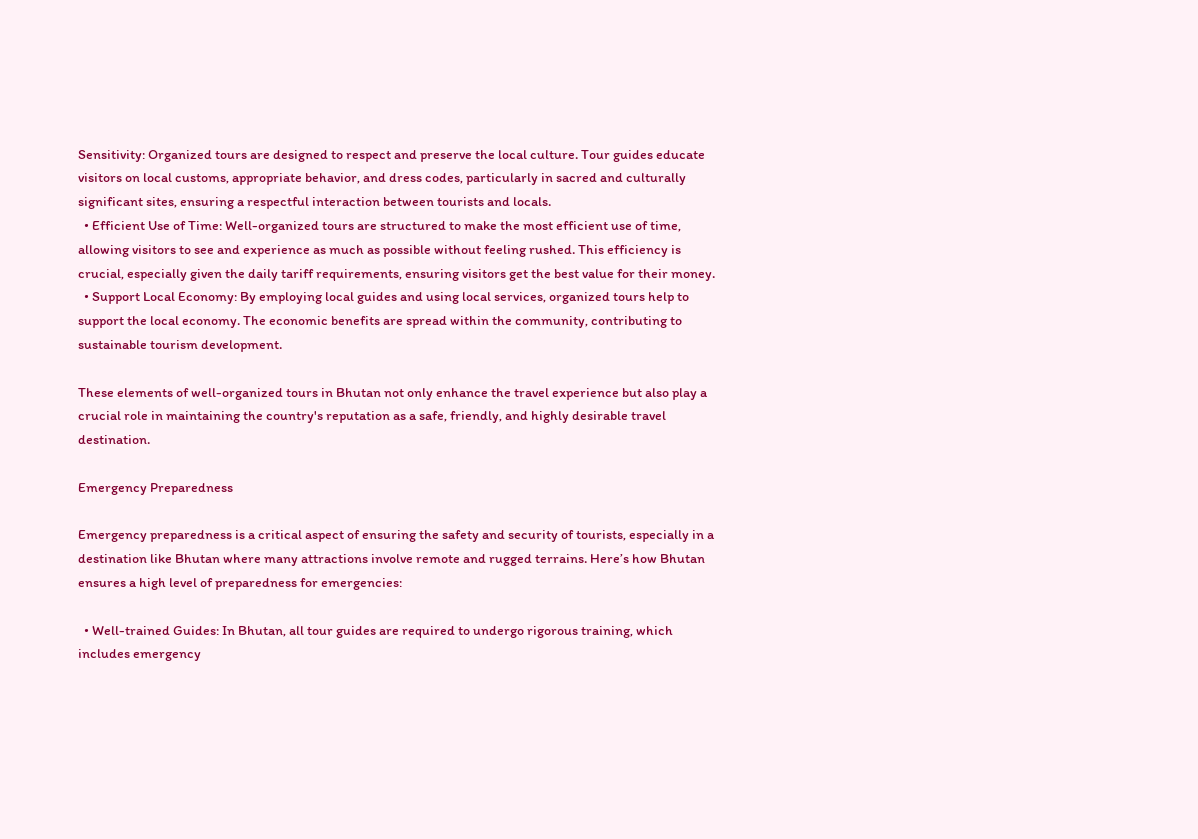Sensitivity: Organized tours are designed to respect and preserve the local culture. Tour guides educate visitors on local customs, appropriate behavior, and dress codes, particularly in sacred and culturally significant sites, ensuring a respectful interaction between tourists and locals.
  • Efficient Use of Time: Well-organized tours are structured to make the most efficient use of time, allowing visitors to see and experience as much as possible without feeling rushed. This efficiency is crucial, especially given the daily tariff requirements, ensuring visitors get the best value for their money.
  • Support Local Economy: By employing local guides and using local services, organized tours help to support the local economy. The economic benefits are spread within the community, contributing to sustainable tourism development.

These elements of well-organized tours in Bhutan not only enhance the travel experience but also play a crucial role in maintaining the country's reputation as a safe, friendly, and highly desirable travel destination.

Emergency Preparedness

Emergency preparedness is a critical aspect of ensuring the safety and security of tourists, especially in a destination like Bhutan where many attractions involve remote and rugged terrains. Here’s how Bhutan ensures a high level of preparedness for emergencies:

  • Well-trained Guides: In Bhutan, all tour guides are required to undergo rigorous training, which includes emergency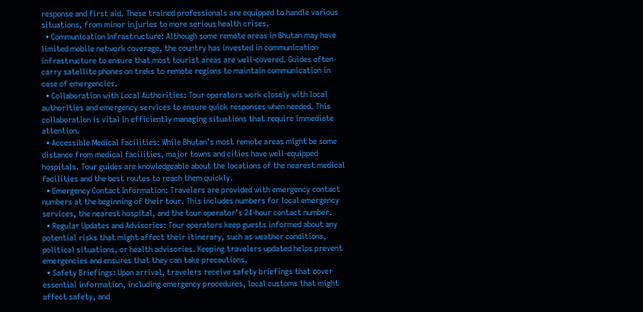response and first aid. These trained professionals are equipped to handle various situations, from minor injuries to more serious health crises.
  • Communication Infrastructure: Although some remote areas in Bhutan may have limited mobile network coverage, the country has invested in communication infrastructure to ensure that most tourist areas are well-covered. Guides often carry satellite phones on treks to remote regions to maintain communication in case of emergencies.
  • Collaboration with Local Authorities: Tour operators work closely with local authorities and emergency services to ensure quick responses when needed. This collaboration is vital in efficiently managing situations that require immediate attention.
  • Accessible Medical Facilities: While Bhutan’s most remote areas might be some distance from medical facilities, major towns and cities have well-equipped hospitals. Tour guides are knowledgeable about the locations of the nearest medical facilities and the best routes to reach them quickly.
  • Emergency Contact Information: Travelers are provided with emergency contact numbers at the beginning of their tour. This includes numbers for local emergency services, the nearest hospital, and the tour operator’s 24-hour contact number.
  • Regular Updates and Advisories: Tour operators keep guests informed about any potential risks that might affect their itinerary, such as weather conditions, political situations, or health advisories. Keeping travelers updated helps prevent emergencies and ensures that they can take precautions.
  • Safety Briefings: Upon arrival, travelers receive safety briefings that cover essential information, including emergency procedures, local customs that might affect safety, and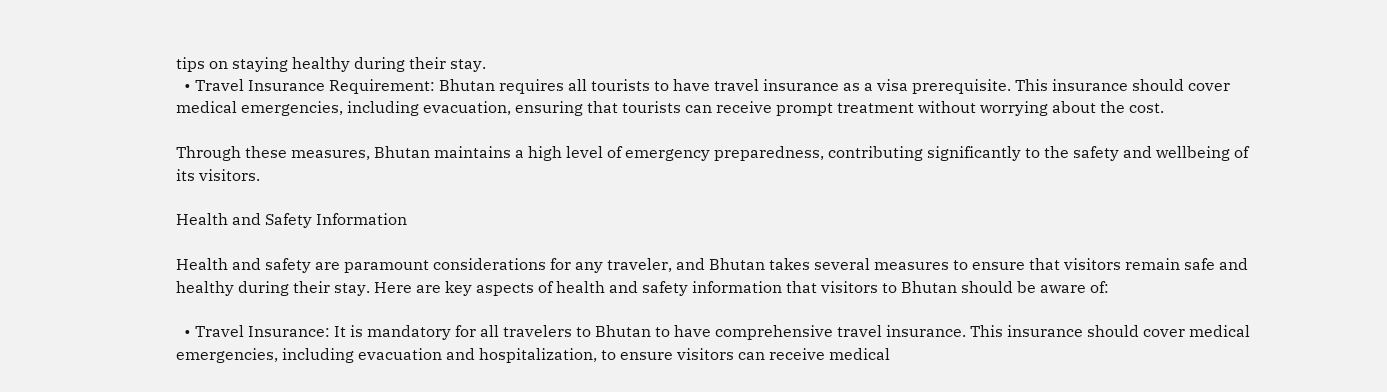tips on staying healthy during their stay.
  • Travel Insurance Requirement: Bhutan requires all tourists to have travel insurance as a visa prerequisite. This insurance should cover medical emergencies, including evacuation, ensuring that tourists can receive prompt treatment without worrying about the cost.

Through these measures, Bhutan maintains a high level of emergency preparedness, contributing significantly to the safety and wellbeing of its visitors.

Health and Safety Information

Health and safety are paramount considerations for any traveler, and Bhutan takes several measures to ensure that visitors remain safe and healthy during their stay. Here are key aspects of health and safety information that visitors to Bhutan should be aware of:

  • Travel Insurance: It is mandatory for all travelers to Bhutan to have comprehensive travel insurance. This insurance should cover medical emergencies, including evacuation and hospitalization, to ensure visitors can receive medical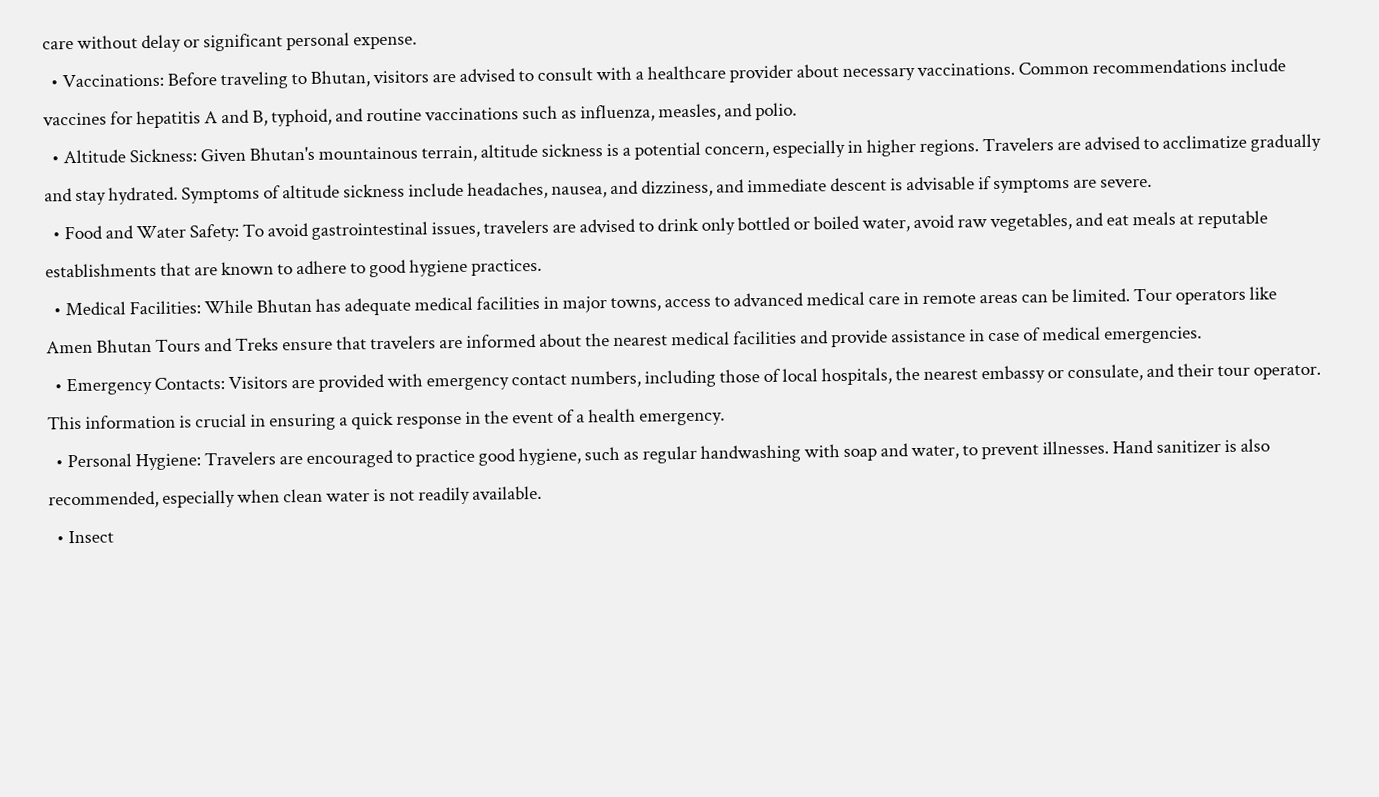care without delay or significant personal expense.
  • Vaccinations: Before traveling to Bhutan, visitors are advised to consult with a healthcare provider about necessary vaccinations. Common recommendations include vaccines for hepatitis A and B, typhoid, and routine vaccinations such as influenza, measles, and polio.
  • Altitude Sickness: Given Bhutan's mountainous terrain, altitude sickness is a potential concern, especially in higher regions. Travelers are advised to acclimatize gradually and stay hydrated. Symptoms of altitude sickness include headaches, nausea, and dizziness, and immediate descent is advisable if symptoms are severe.
  • Food and Water Safety: To avoid gastrointestinal issues, travelers are advised to drink only bottled or boiled water, avoid raw vegetables, and eat meals at reputable establishments that are known to adhere to good hygiene practices.
  • Medical Facilities: While Bhutan has adequate medical facilities in major towns, access to advanced medical care in remote areas can be limited. Tour operators like Amen Bhutan Tours and Treks ensure that travelers are informed about the nearest medical facilities and provide assistance in case of medical emergencies.
  • Emergency Contacts: Visitors are provided with emergency contact numbers, including those of local hospitals, the nearest embassy or consulate, and their tour operator. This information is crucial in ensuring a quick response in the event of a health emergency.
  • Personal Hygiene: Travelers are encouraged to practice good hygiene, such as regular handwashing with soap and water, to prevent illnesses. Hand sanitizer is also recommended, especially when clean water is not readily available.
  • Insect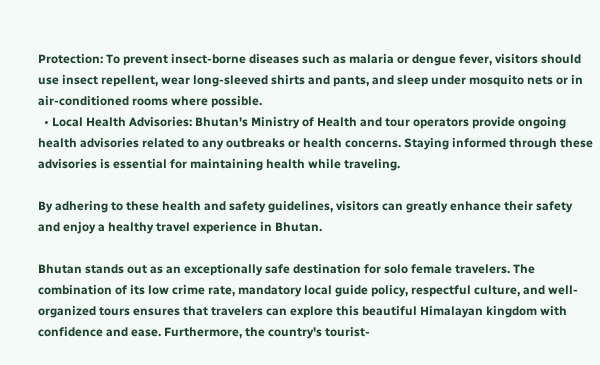Protection: To prevent insect-borne diseases such as malaria or dengue fever, visitors should use insect repellent, wear long-sleeved shirts and pants, and sleep under mosquito nets or in air-conditioned rooms where possible.
  • Local Health Advisories: Bhutan's Ministry of Health and tour operators provide ongoing health advisories related to any outbreaks or health concerns. Staying informed through these advisories is essential for maintaining health while traveling.

By adhering to these health and safety guidelines, visitors can greatly enhance their safety and enjoy a healthy travel experience in Bhutan.

Bhutan stands out as an exceptionally safe destination for solo female travelers. The combination of its low crime rate, mandatory local guide policy, respectful culture, and well-organized tours ensures that travelers can explore this beautiful Himalayan kingdom with confidence and ease. Furthermore, the country's tourist-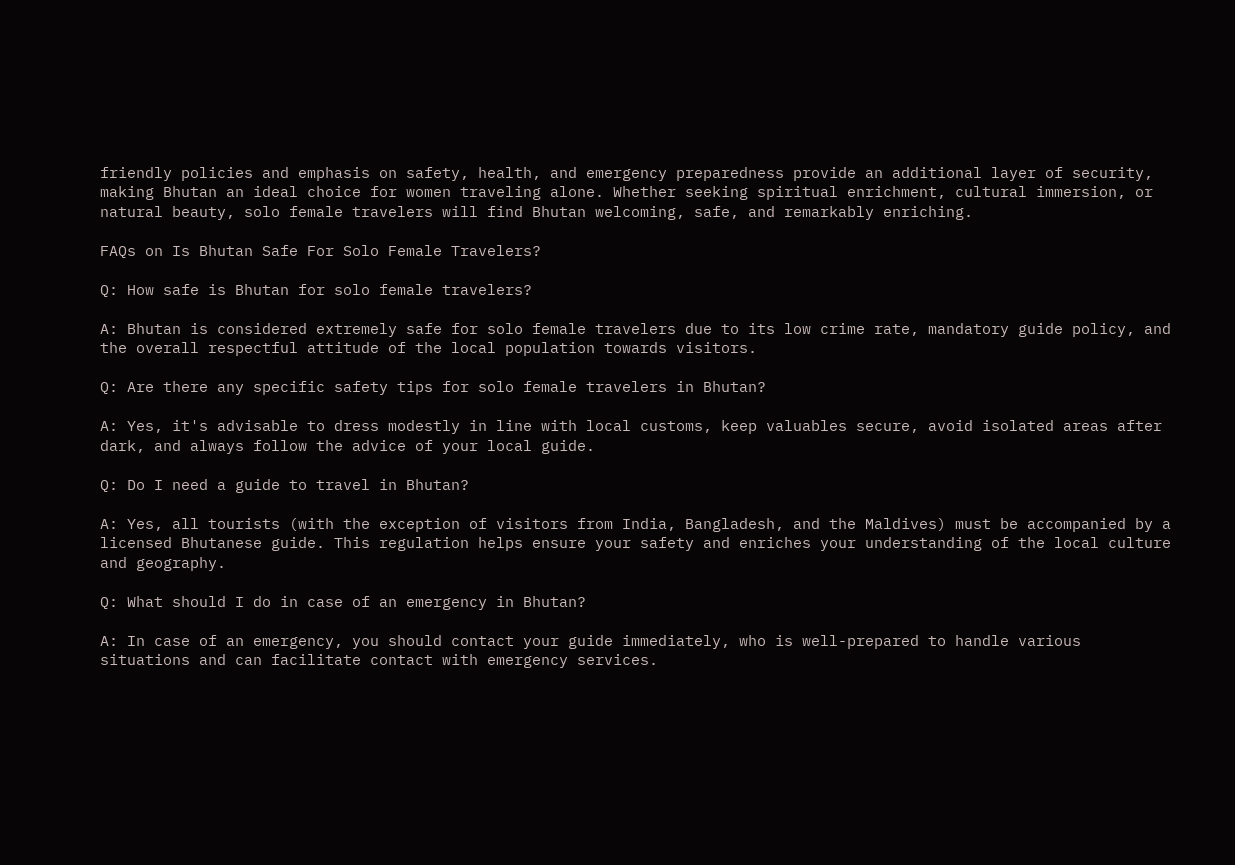friendly policies and emphasis on safety, health, and emergency preparedness provide an additional layer of security, making Bhutan an ideal choice for women traveling alone. Whether seeking spiritual enrichment, cultural immersion, or natural beauty, solo female travelers will find Bhutan welcoming, safe, and remarkably enriching.

FAQs on Is Bhutan Safe For Solo Female Travelers?

Q: How safe is Bhutan for solo female travelers?

A: Bhutan is considered extremely safe for solo female travelers due to its low crime rate, mandatory guide policy, and the overall respectful attitude of the local population towards visitors.

Q: Are there any specific safety tips for solo female travelers in Bhutan?

A: Yes, it's advisable to dress modestly in line with local customs, keep valuables secure, avoid isolated areas after dark, and always follow the advice of your local guide.

Q: Do I need a guide to travel in Bhutan?

A: Yes, all tourists (with the exception of visitors from India, Bangladesh, and the Maldives) must be accompanied by a licensed Bhutanese guide. This regulation helps ensure your safety and enriches your understanding of the local culture and geography.

Q: What should I do in case of an emergency in Bhutan?

A: In case of an emergency, you should contact your guide immediately, who is well-prepared to handle various situations and can facilitate contact with emergency services.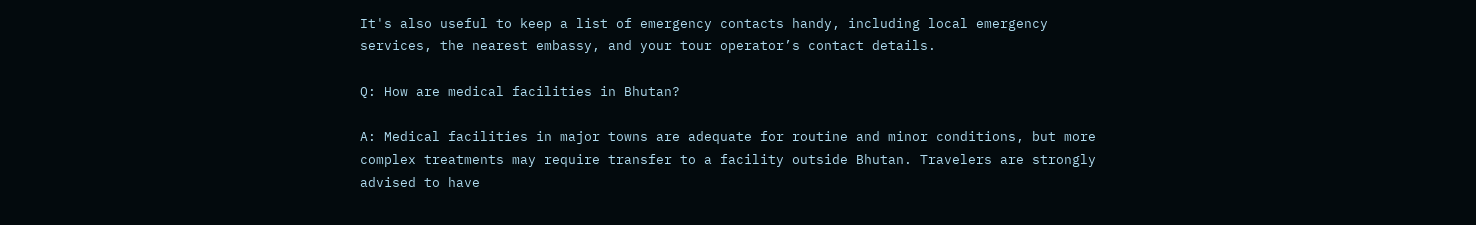It's also useful to keep a list of emergency contacts handy, including local emergency services, the nearest embassy, and your tour operator’s contact details.

Q: How are medical facilities in Bhutan?

A: Medical facilities in major towns are adequate for routine and minor conditions, but more complex treatments may require transfer to a facility outside Bhutan. Travelers are strongly advised to have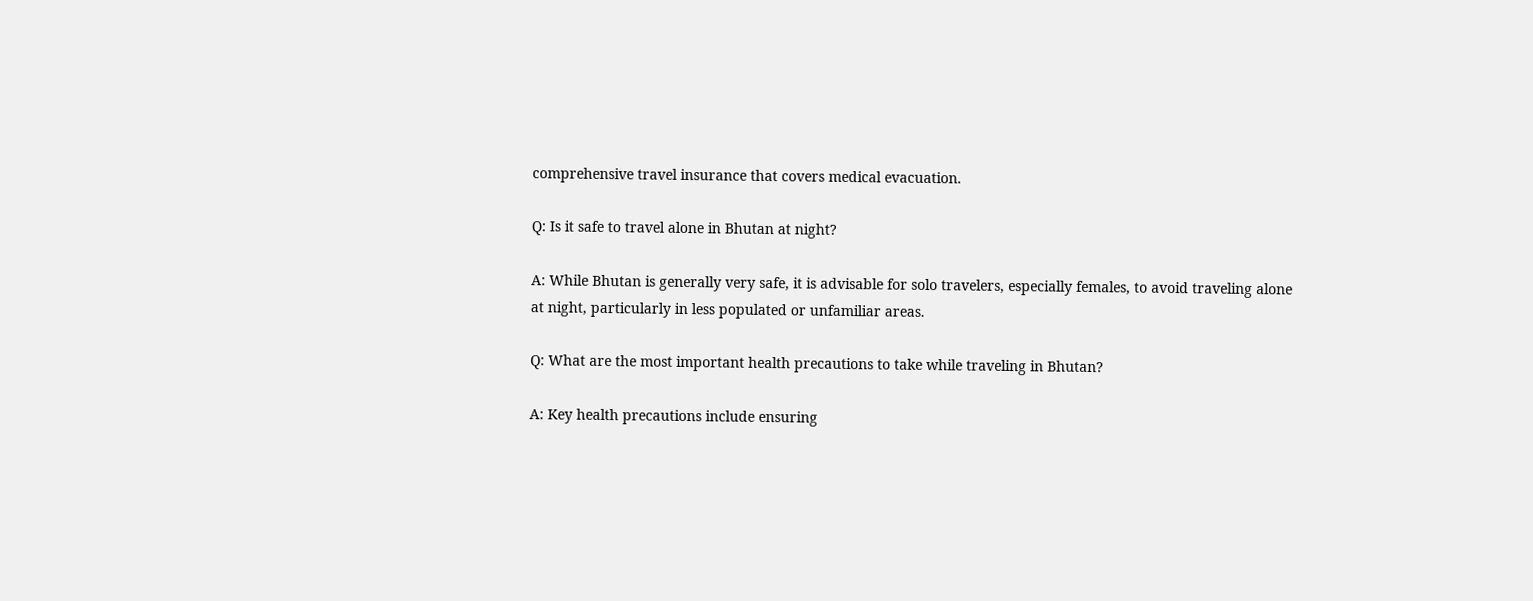comprehensive travel insurance that covers medical evacuation.

Q: Is it safe to travel alone in Bhutan at night?

A: While Bhutan is generally very safe, it is advisable for solo travelers, especially females, to avoid traveling alone at night, particularly in less populated or unfamiliar areas.

Q: What are the most important health precautions to take while traveling in Bhutan?

A: Key health precautions include ensuring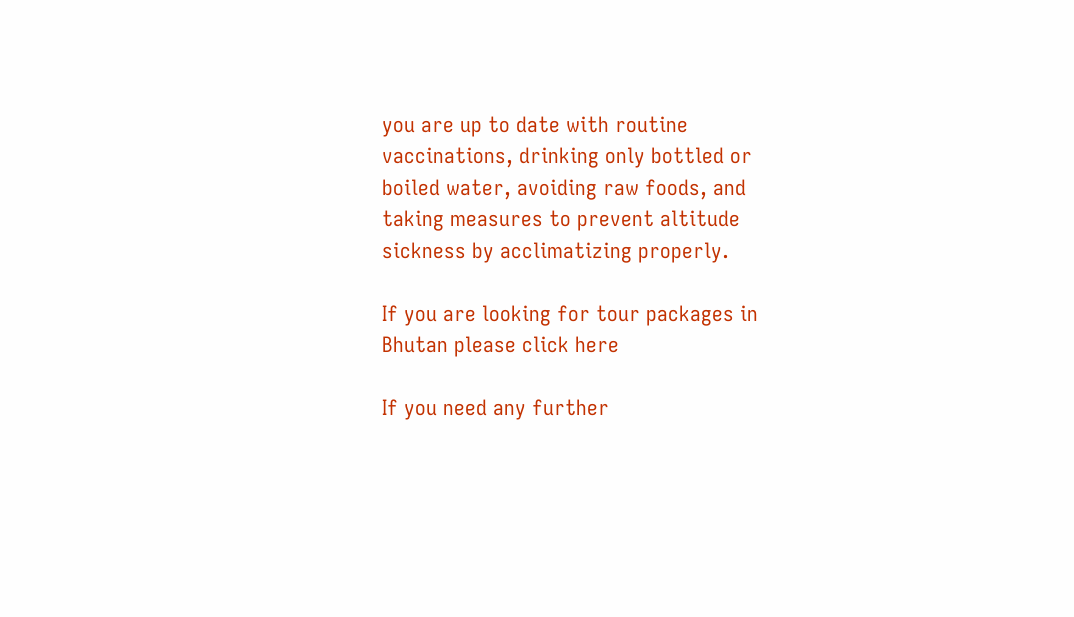you are up to date with routine vaccinations, drinking only bottled or boiled water, avoiding raw foods, and taking measures to prevent altitude sickness by acclimatizing properly.

If you are looking for tour packages in Bhutan please click here

If you need any further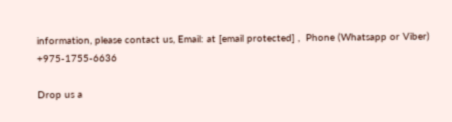information, please contact us, Email: at [email protected] ,  Phone (Whatsapp or Viber) +975-1755-6636

Drop us a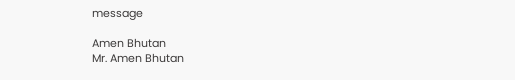message

Amen Bhutan
Mr. Amen Bhutan